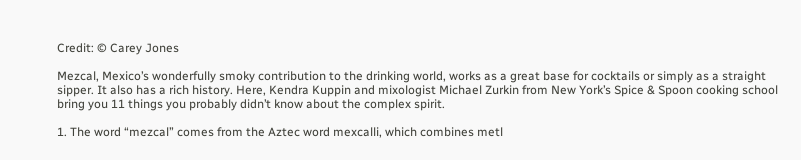Credit: © Carey Jones

Mezcal, Mexico’s wonderfully smoky contribution to the drinking world, works as a great base for cocktails or simply as a straight sipper. It also has a rich history. Here, Kendra Kuppin and mixologist Michael Zurkin from New York’s Spice & Spoon cooking school bring you 11 things you probably didn’t know about the complex spirit.

1. The word “mezcal” comes from the Aztec word mexcalli, which combines metl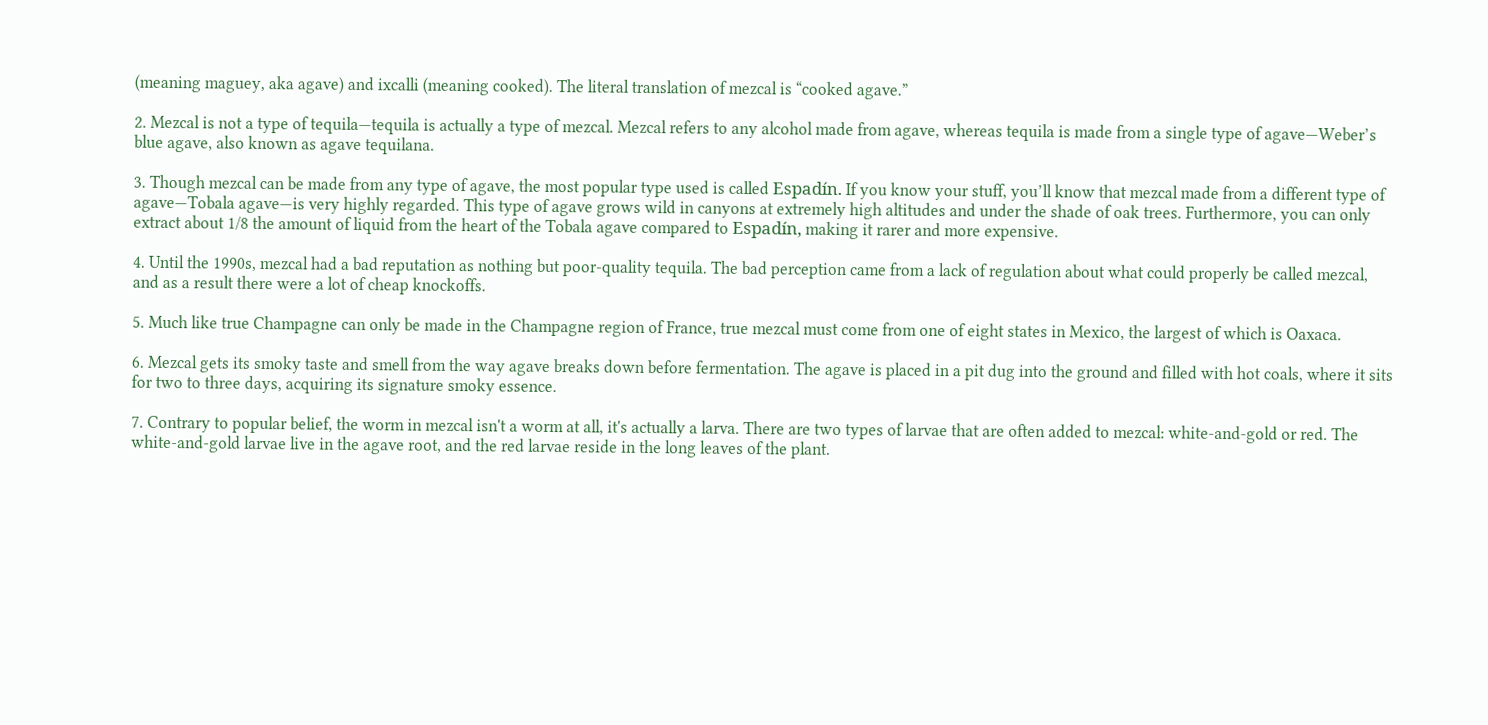(meaning maguey, aka agave) and ixcalli (meaning cooked). The literal translation of mezcal is “cooked agave.”

2. Mezcal is not a type of tequila—tequila is actually a type of mezcal. Mezcal refers to any alcohol made from agave, whereas tequila is made from a single type of agave—Weber’s blue agave, also known as agave tequilana.

3. Though mezcal can be made from any type of agave, the most popular type used is called Espadín. If you know your stuff, you’ll know that mezcal made from a different type of agave—Tobala agave—is very highly regarded. This type of agave grows wild in canyons at extremely high altitudes and under the shade of oak trees. Furthermore, you can only extract about 1/8 the amount of liquid from the heart of the Tobala agave compared to Espadín, making it rarer and more expensive.

4. Until the 1990s, mezcal had a bad reputation as nothing but poor-quality tequila. The bad perception came from a lack of regulation about what could properly be called mezcal, and as a result there were a lot of cheap knockoffs.

5. Much like true Champagne can only be made in the Champagne region of France, true mezcal must come from one of eight states in Mexico, the largest of which is Oaxaca.

6. Mezcal gets its smoky taste and smell from the way agave breaks down before fermentation. The agave is placed in a pit dug into the ground and filled with hot coals, where it sits for two to three days, acquiring its signature smoky essence.

7. Contrary to popular belief, the worm in mezcal isn't a worm at all, it's actually a larva. There are two types of larvae that are often added to mezcal: white-and-gold or red. The white-and-gold larvae live in the agave root, and the red larvae reside in the long leaves of the plant.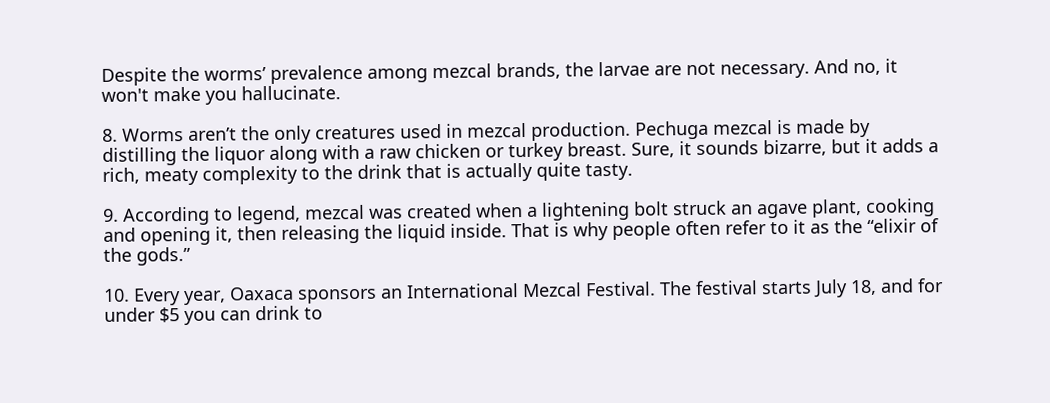Despite the worms’ prevalence among mezcal brands, the larvae are not necessary. And no, it won't make you hallucinate.

8. Worms aren’t the only creatures used in mezcal production. Pechuga mezcal is made by distilling the liquor along with a raw chicken or turkey breast. Sure, it sounds bizarre, but it adds a rich, meaty complexity to the drink that is actually quite tasty.

9. According to legend, mezcal was created when a lightening bolt struck an agave plant, cooking and opening it, then releasing the liquid inside. That is why people often refer to it as the “elixir of the gods.”

10. Every year, Oaxaca sponsors an International Mezcal Festival. The festival starts July 18, and for under $5 you can drink to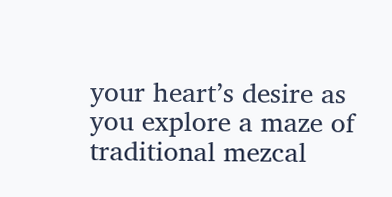your heart’s desire as you explore a maze of traditional mezcal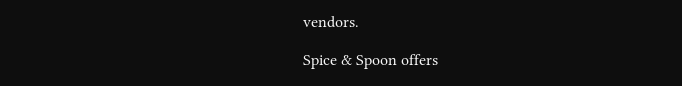vendors.

Spice & Spoon offers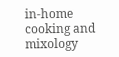in-home cooking and mixology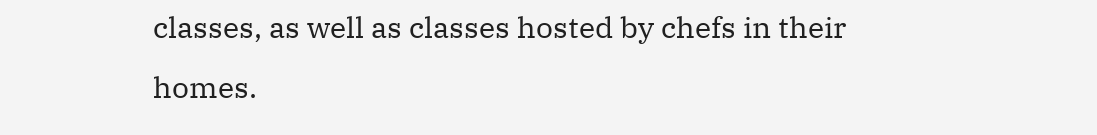classes, as well as classes hosted by chefs in their homes.